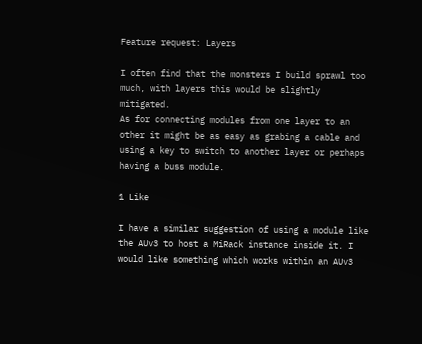Feature request: Layers

I often find that the monsters I build sprawl too much, with layers this would be slightly mitigated.
As for connecting modules from one layer to an other it might be as easy as grabing a cable and using a key to switch to another layer or perhaps having a buss module.

1 Like

I have a similar suggestion of using a module like the AUv3 to host a MiRack instance inside it. I would like something which works within an AUv3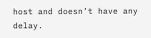host and doesn’t have any delay.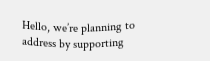Hello, we’re planning to address by supporting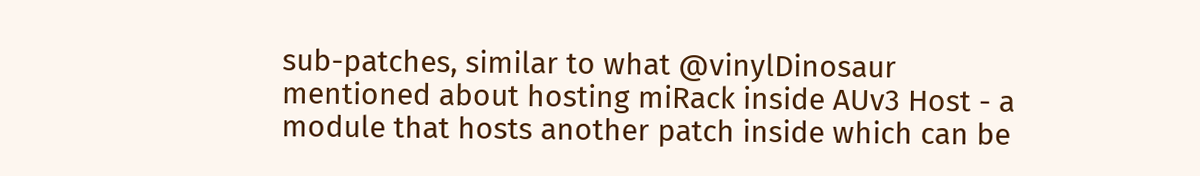sub-patches, similar to what @vinylDinosaur mentioned about hosting miRack inside AUv3 Host - a module that hosts another patch inside which can be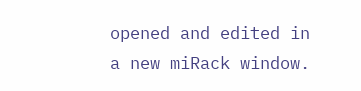opened and edited in a new miRack window.